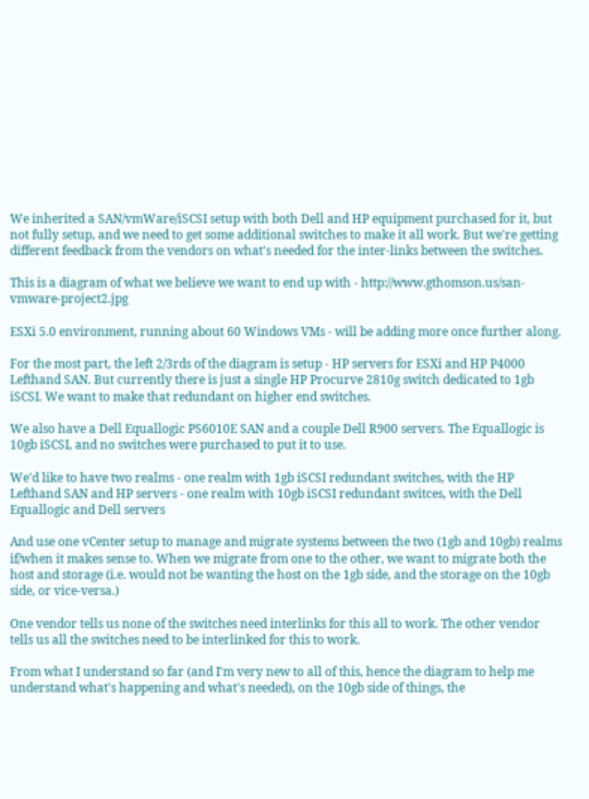We inherited a SAN/vmWare/iSCSI setup with both Dell and HP equipment purchased for it, but not fully setup, and we need to get some additional switches to make it all work. But we're getting different feedback from the vendors on what's needed for the inter-links between the switches.

This is a diagram of what we believe we want to end up with - http://www.gthomson.us/san-vmware-project2.jpg

ESXi 5.0 environment, running about 60 Windows VMs - will be adding more once further along.

For the most part, the left 2/3rds of the diagram is setup - HP servers for ESXi and HP P4000 Lefthand SAN. But currently there is just a single HP Procurve 2810g switch dedicated to 1gb iSCSI. We want to make that redundant on higher end switches.

We also have a Dell Equallogic PS6010E SAN and a couple Dell R900 servers. The Equallogic is 10gb iSCSI, and no switches were purchased to put it to use.

We'd like to have two realms - one realm with 1gb iSCSI redundant switches, with the HP Lefthand SAN and HP servers - one realm with 10gb iSCSI redundant switces, with the Dell Equallogic and Dell servers

And use one vCenter setup to manage and migrate systems between the two (1gb and 10gb) realms if/when it makes sense to. When we migrate from one to the other, we want to migrate both the host and storage (i.e. would not be wanting the host on the 1gb side, and the storage on the 10gb side, or vice-versa.)

One vendor tells us none of the switches need interlinks for this all to work. The other vendor tells us all the switches need to be interlinked for this to work.

From what I understand so far (and I'm very new to all of this, hence the diagram to help me understand what's happening and what's needed), on the 10gb side of things, the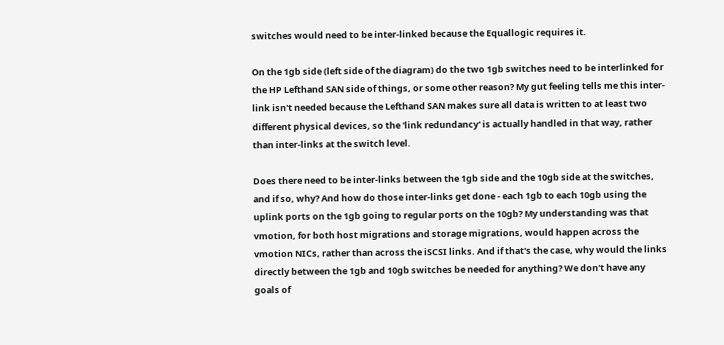switches would need to be inter-linked because the Equallogic requires it.

On the 1gb side (left side of the diagram) do the two 1gb switches need to be interlinked for the HP Lefthand SAN side of things, or some other reason? My gut feeling tells me this inter-link isn't needed because the Lefthand SAN makes sure all data is written to at least two different physical devices, so the 'link redundancy' is actually handled in that way, rather than inter-links at the switch level.

Does there need to be inter-links between the 1gb side and the 10gb side at the switches, and if so, why? And how do those inter-links get done - each 1gb to each 10gb using the uplink ports on the 1gb going to regular ports on the 10gb? My understanding was that vmotion, for both host migrations and storage migrations, would happen across the vmotion NICs, rather than across the iSCSI links. And if that's the case, why would the links directly between the 1gb and 10gb switches be needed for anything? We don't have any goals of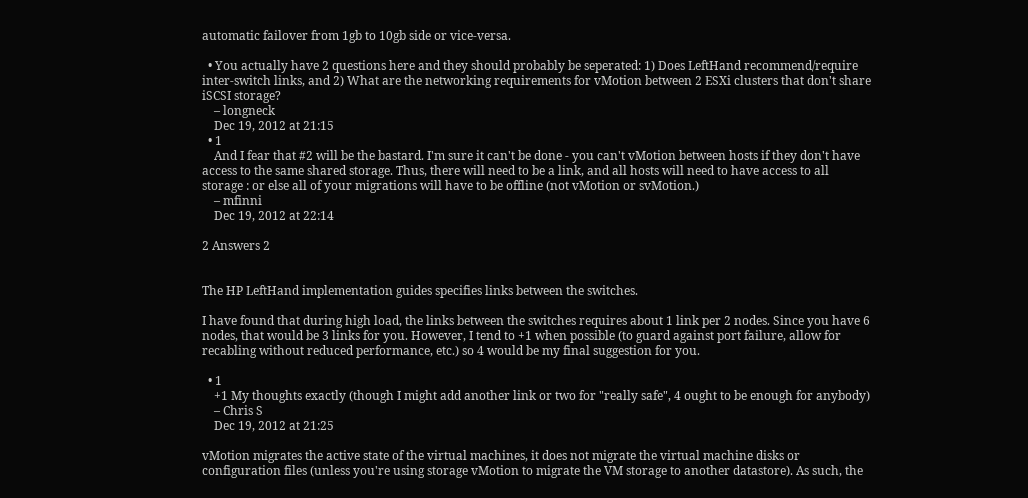automatic failover from 1gb to 10gb side or vice-versa.

  • You actually have 2 questions here and they should probably be seperated: 1) Does LeftHand recommend/require inter-switch links, and 2) What are the networking requirements for vMotion between 2 ESXi clusters that don't share iSCSI storage?
    – longneck
    Dec 19, 2012 at 21:15
  • 1
    And I fear that #2 will be the bastard. I'm sure it can't be done - you can't vMotion between hosts if they don't have access to the same shared storage. Thus, there will need to be a link, and all hosts will need to have access to all storage : or else all of your migrations will have to be offline (not vMotion or svMotion.)
    – mfinni
    Dec 19, 2012 at 22:14

2 Answers 2


The HP LeftHand implementation guides specifies links between the switches.

I have found that during high load, the links between the switches requires about 1 link per 2 nodes. Since you have 6 nodes, that would be 3 links for you. However, I tend to +1 when possible (to guard against port failure, allow for recabling without reduced performance, etc.) so 4 would be my final suggestion for you.

  • 1
    +1 My thoughts exactly (though I might add another link or two for "really safe", 4 ought to be enough for anybody)
    – Chris S
    Dec 19, 2012 at 21:25

vMotion migrates the active state of the virtual machines, it does not migrate the virtual machine disks or configuration files (unless you're using storage vMotion to migrate the VM storage to another datastore). As such, the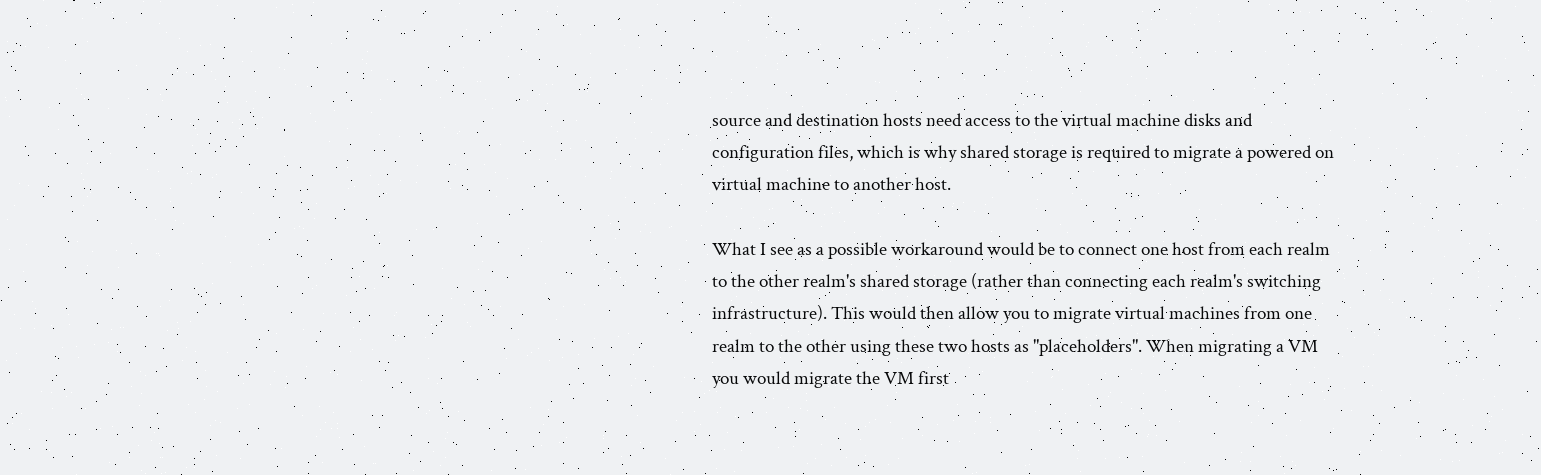source and destination hosts need access to the virtual machine disks and configuration files, which is why shared storage is required to migrate a powered on virtual machine to another host.

What I see as a possible workaround would be to connect one host from each realm to the other realm's shared storage (rather than connecting each realm's switching infrastructure). This would then allow you to migrate virtual machines from one realm to the other using these two hosts as "placeholders". When migrating a VM you would migrate the VM first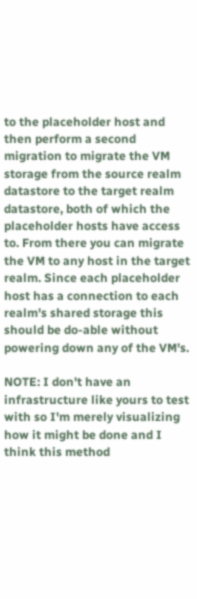to the placeholder host and then perform a second migration to migrate the VM storage from the source realm datastore to the target realm datastore, both of which the placeholder hosts have access to. From there you can migrate the VM to any host in the target realm. Since each placeholder host has a connection to each realm's shared storage this should be do-able without powering down any of the VM's.

NOTE: I don't have an infrastructure like yours to test with so I'm merely visualizing how it might be done and I think this method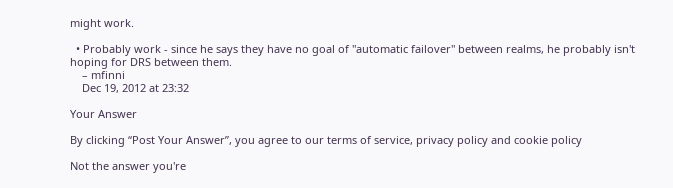might work.

  • Probably work - since he says they have no goal of "automatic failover" between realms, he probably isn't hoping for DRS between them.
    – mfinni
    Dec 19, 2012 at 23:32

Your Answer

By clicking “Post Your Answer”, you agree to our terms of service, privacy policy and cookie policy

Not the answer you're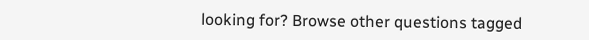looking for? Browse other questions tagged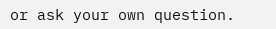or ask your own question.